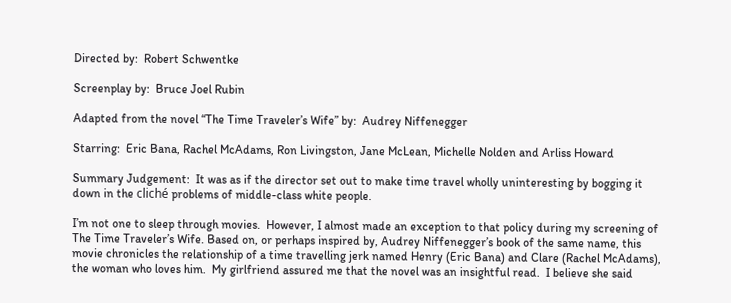Directed by:  Robert Schwentke

Screenplay by:  Bruce Joel Rubin

Adapted from the novel “The Time Traveler’s Wife” by:  Audrey Niffenegger

Starring:  Eric Bana, Rachel McAdams, Ron Livingston, Jane McLean, Michelle Nolden and Arliss Howard

Summary Judgement:  It was as if the director set out to make time travel wholly uninteresting by bogging it down in the cliché problems of middle-class white people.

I’m not one to sleep through movies.  However, I almost made an exception to that policy during my screening of The Time Traveler’s Wife. Based on, or perhaps inspired by, Audrey Niffenegger’s book of the same name, this movie chronicles the relationship of a time travelling jerk named Henry (Eric Bana) and Clare (Rachel McAdams), the woman who loves him.  My girlfriend assured me that the novel was an insightful read.  I believe she said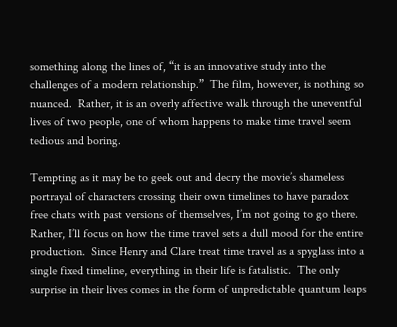something along the lines of, “it is an innovative study into the challenges of a modern relationship.”  The film, however, is nothing so nuanced.  Rather, it is an overly affective walk through the uneventful lives of two people, one of whom happens to make time travel seem tedious and boring.

Tempting as it may be to geek out and decry the movie’s shameless portrayal of characters crossing their own timelines to have paradox free chats with past versions of themselves, I’m not going to go there.  Rather, I’ll focus on how the time travel sets a dull mood for the entire production.  Since Henry and Clare treat time travel as a spyglass into a single fixed timeline, everything in their life is fatalistic.  The only surprise in their lives comes in the form of unpredictable quantum leaps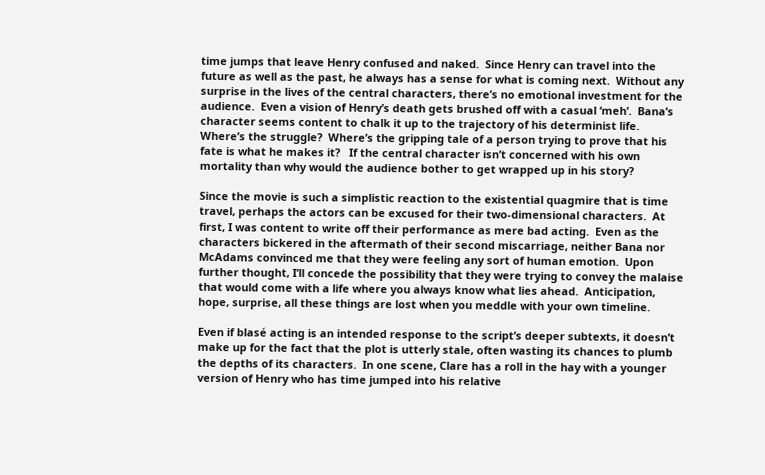time jumps that leave Henry confused and naked.  Since Henry can travel into the future as well as the past, he always has a sense for what is coming next.  Without any surprise in the lives of the central characters, there’s no emotional investment for the audience.  Even a vision of Henry’s death gets brushed off with a casual ‘meh’.  Bana’s character seems content to chalk it up to the trajectory of his determinist life.  Where’s the struggle?  Where’s the gripping tale of a person trying to prove that his fate is what he makes it?   If the central character isn’t concerned with his own mortality than why would the audience bother to get wrapped up in his story?

Since the movie is such a simplistic reaction to the existential quagmire that is time travel, perhaps the actors can be excused for their two-dimensional characters.  At first, I was content to write off their performance as mere bad acting.  Even as the characters bickered in the aftermath of their second miscarriage, neither Bana nor McAdams convinced me that they were feeling any sort of human emotion.  Upon further thought, I’ll concede the possibility that they were trying to convey the malaise that would come with a life where you always know what lies ahead.  Anticipation, hope, surprise, all these things are lost when you meddle with your own timeline.

Even if blasé acting is an intended response to the script’s deeper subtexts, it doesn’t make up for the fact that the plot is utterly stale, often wasting its chances to plumb the depths of its characters.  In one scene, Clare has a roll in the hay with a younger version of Henry who has time jumped into his relative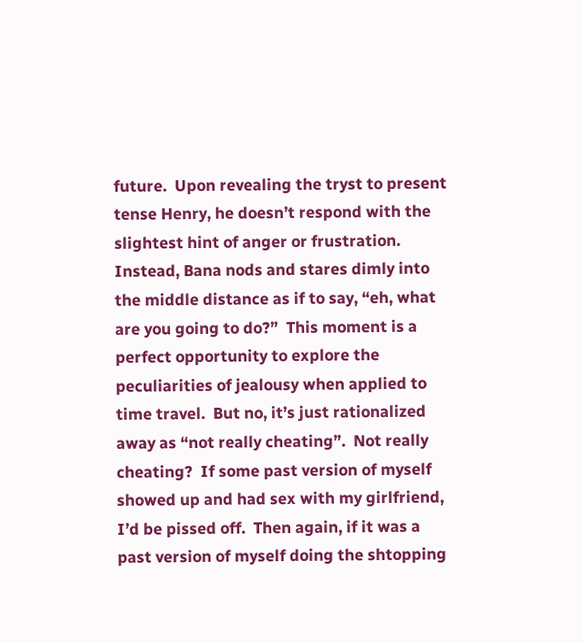future.  Upon revealing the tryst to present tense Henry, he doesn’t respond with the slightest hint of anger or frustration.  Instead, Bana nods and stares dimly into the middle distance as if to say, “eh, what are you going to do?”  This moment is a perfect opportunity to explore the peculiarities of jealousy when applied to time travel.  But no, it’s just rationalized away as “not really cheating”.  Not really cheating?  If some past version of myself showed up and had sex with my girlfriend, I’d be pissed off.  Then again, if it was a past version of myself doing the shtopping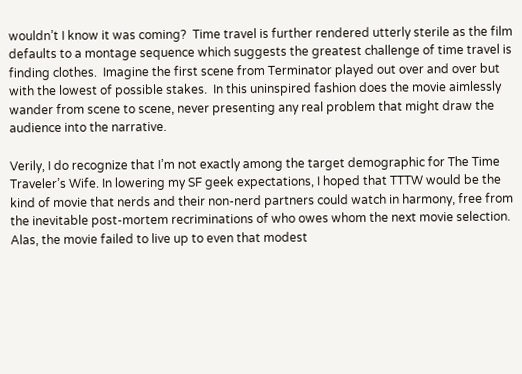wouldn’t I know it was coming?  Time travel is further rendered utterly sterile as the film defaults to a montage sequence which suggests the greatest challenge of time travel is finding clothes.  Imagine the first scene from Terminator played out over and over but with the lowest of possible stakes.  In this uninspired fashion does the movie aimlessly wander from scene to scene, never presenting any real problem that might draw the audience into the narrative.

Verily, I do recognize that I’m not exactly among the target demographic for The Time Traveler’s Wife. In lowering my SF geek expectations, I hoped that TTTW would be the kind of movie that nerds and their non-nerd partners could watch in harmony, free from the inevitable post-mortem recriminations of who owes whom the next movie selection.  Alas, the movie failed to live up to even that modest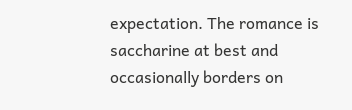expectation. The romance is saccharine at best and occasionally borders on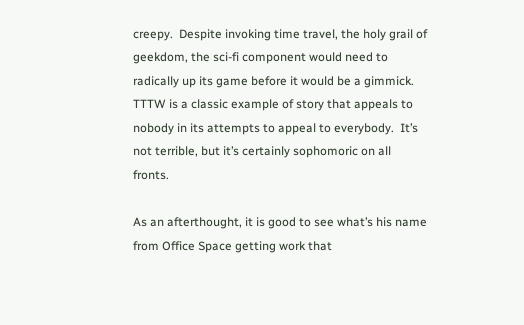creepy.  Despite invoking time travel, the holy grail of geekdom, the sci-fi component would need to radically up its game before it would be a gimmick. TTTW is a classic example of story that appeals to nobody in its attempts to appeal to everybody.  It’s not terrible, but it’s certainly sophomoric on all fronts.

As an afterthought, it is good to see what’s his name from Office Space getting work that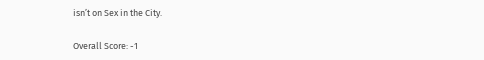isn’t on Sex in the City.

Overall Score: -1